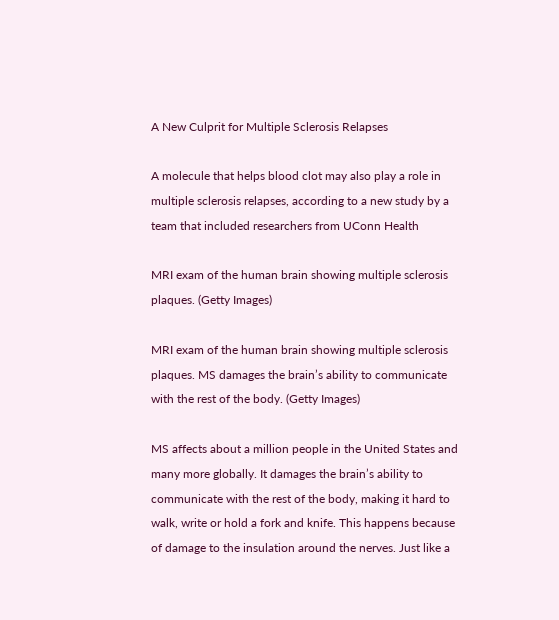A New Culprit for Multiple Sclerosis Relapses

A molecule that helps blood clot may also play a role in multiple sclerosis relapses, according to a new study by a team that included researchers from UConn Health

MRI exam of the human brain showing multiple sclerosis plaques. (Getty Images)

MRI exam of the human brain showing multiple sclerosis plaques. MS damages the brain’s ability to communicate with the rest of the body. (Getty Images)

MS affects about a million people in the United States and many more globally. It damages the brain’s ability to communicate with the rest of the body, making it hard to walk, write or hold a fork and knife. This happens because of damage to the insulation around the nerves. Just like a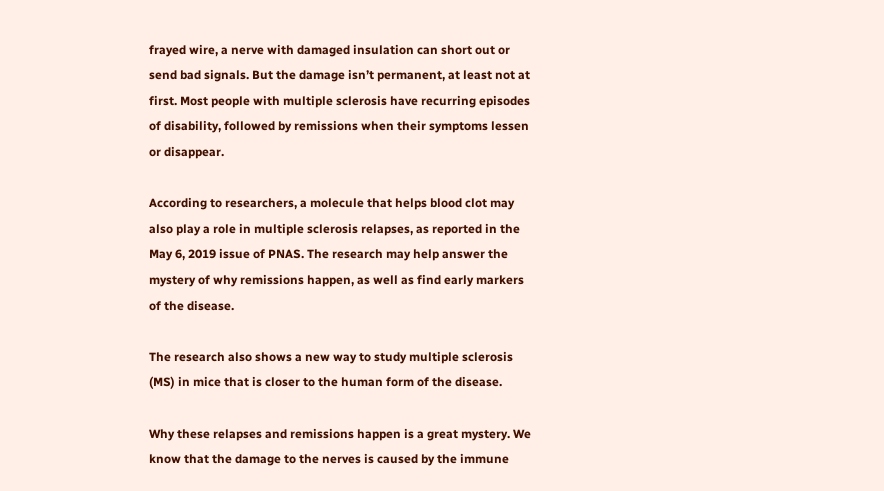frayed wire, a nerve with damaged insulation can short out or send bad signals. But the damage isn’t permanent, at least not at first. Most people with multiple sclerosis have recurring episodes of disability, followed by remissions when their symptoms lessen or disappear.

According to researchers, a molecule that helps blood clot may also play a role in multiple sclerosis relapses, as reported in the May 6, 2019 issue of PNAS. The research may help answer the mystery of why remissions happen, as well as find early markers of the disease.

The research also shows a new way to study multiple sclerosis (MS) in mice that is closer to the human form of the disease.

Why these relapses and remissions happen is a great mystery. We know that the damage to the nerves is caused by the immune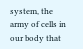system, the army of cells in our body that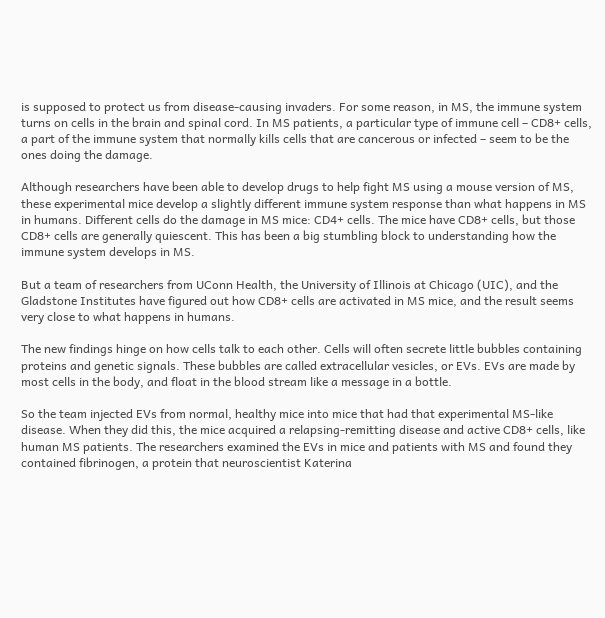is supposed to protect us from disease-causing invaders. For some reason, in MS, the immune system turns on cells in the brain and spinal cord. In MS patients, a particular type of immune cell – CD8+ cells, a part of the immune system that normally kills cells that are cancerous or infected – seem to be the ones doing the damage.

Although researchers have been able to develop drugs to help fight MS using a mouse version of MS, these experimental mice develop a slightly different immune system response than what happens in MS in humans. Different cells do the damage in MS mice: CD4+ cells. The mice have CD8+ cells, but those CD8+ cells are generally quiescent. This has been a big stumbling block to understanding how the immune system develops in MS.

But a team of researchers from UConn Health, the University of Illinois at Chicago (UIC), and the Gladstone Institutes have figured out how CD8+ cells are activated in MS mice, and the result seems very close to what happens in humans.

The new findings hinge on how cells talk to each other. Cells will often secrete little bubbles containing proteins and genetic signals. These bubbles are called extracellular vesicles, or EVs. EVs are made by most cells in the body, and float in the blood stream like a message in a bottle.

So the team injected EVs from normal, healthy mice into mice that had that experimental MS-like disease. When they did this, the mice acquired a relapsing-remitting disease and active CD8+ cells, like human MS patients. The researchers examined the EVs in mice and patients with MS and found they contained fibrinogen, a protein that neuroscientist Katerina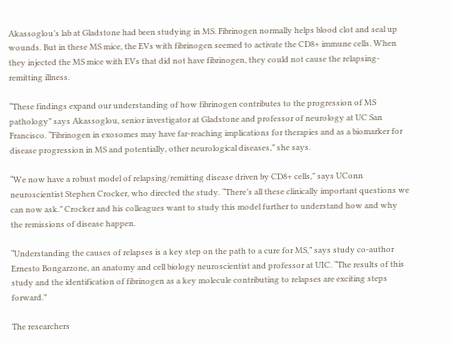Akassoglou’s lab at Gladstone had been studying in MS. Fibrinogen normally helps blood clot and seal up wounds. But in these MS mice, the EVs with fibrinogen seemed to activate the CD8+ immune cells. When they injected the MS mice with EVs that did not have fibrinogen, they could not cause the relapsing-remitting illness.

“These findings expand our understanding of how fibrinogen contributes to the progression of MS pathology” says Akassoglou, senior investigator at Gladstone and professor of neurology at UC San Francisco. “Fibrinogen in exosomes may have far-reaching implications for therapies and as a biomarker for disease progression in MS and potentially, other neurological diseases,” she says.

“We now have a robust model of relapsing/remitting disease driven by CD8+ cells,” says UConn neuroscientist Stephen Crocker, who directed the study. “There’s all these clinically important questions we can now ask.” Crocker and his colleagues want to study this model further to understand how and why the remissions of disease happen.

“Understanding the causes of relapses is a key step on the path to a cure for MS,” says study co-author Ernesto Bongarzone, an anatomy and cell biology neuroscientist and professor at UIC. “The results of this study and the identification of fibrinogen as a key molecule contributing to relapses are exciting steps forward.”

The researchers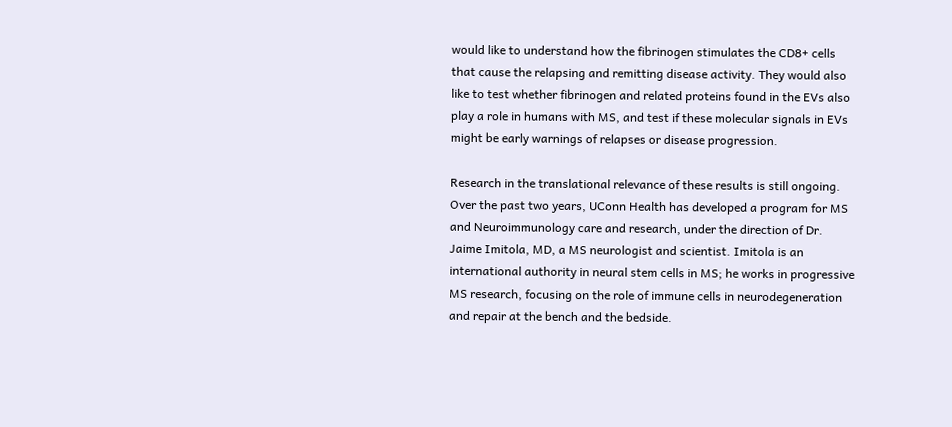would like to understand how the fibrinogen stimulates the CD8+ cells that cause the relapsing and remitting disease activity. They would also like to test whether fibrinogen and related proteins found in the EVs also play a role in humans with MS, and test if these molecular signals in EVs might be early warnings of relapses or disease progression.

Research in the translational relevance of these results is still ongoing. Over the past two years, UConn Health has developed a program for MS and Neuroimmunology care and research, under the direction of Dr. Jaime Imitola, MD, a MS neurologist and scientist. Imitola is an international authority in neural stem cells in MS; he works in progressive MS research, focusing on the role of immune cells in neurodegeneration and repair at the bench and the bedside.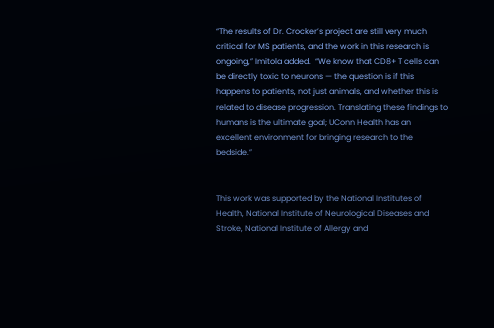“The results of Dr. Crocker’s project are still very much critical for MS patients, and the work in this research is ongoing,” Imitola added.  “We know that CD8+ T cells can be directly toxic to neurons — the question is if this happens to patients, not just animals, and whether this is related to disease progression. Translating these findings to humans is the ultimate goal; UConn Health has an excellent environment for bringing research to the bedside.”


This work was supported by the National Institutes of Health, National Institute of Neurological Diseases and Stroke, National Institute of Allergy and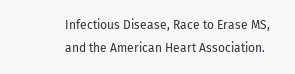Infectious Disease, Race to Erase MS, and the American Heart Association.